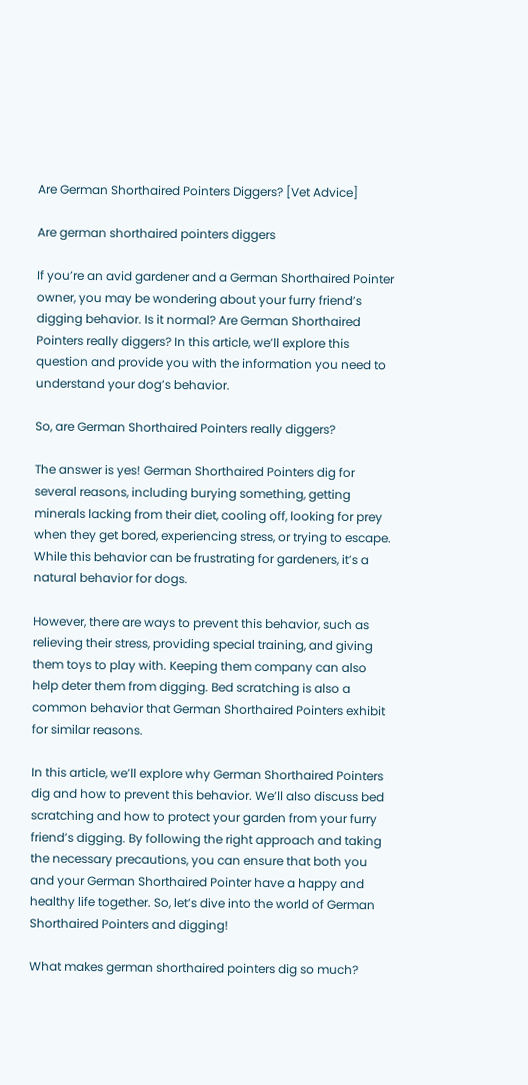Are German Shorthaired Pointers Diggers? [Vet Advice]

Are german shorthaired pointers diggers

If you’re an avid gardener and a German Shorthaired Pointer owner, you may be wondering about your furry friend’s digging behavior. Is it normal? Are German Shorthaired Pointers really diggers? In this article, we’ll explore this question and provide you with the information you need to understand your dog’s behavior.

So, are German Shorthaired Pointers really diggers?

The answer is yes! German Shorthaired Pointers dig for several reasons, including burying something, getting minerals lacking from their diet, cooling off, looking for prey when they get bored, experiencing stress, or trying to escape. While this behavior can be frustrating for gardeners, it’s a natural behavior for dogs.

However, there are ways to prevent this behavior, such as relieving their stress, providing special training, and giving them toys to play with. Keeping them company can also help deter them from digging. Bed scratching is also a common behavior that German Shorthaired Pointers exhibit for similar reasons.

In this article, we’ll explore why German Shorthaired Pointers dig and how to prevent this behavior. We’ll also discuss bed scratching and how to protect your garden from your furry friend’s digging. By following the right approach and taking the necessary precautions, you can ensure that both you and your German Shorthaired Pointer have a happy and healthy life together. So, let’s dive into the world of German Shorthaired Pointers and digging!

What makes german shorthaired pointers dig so much?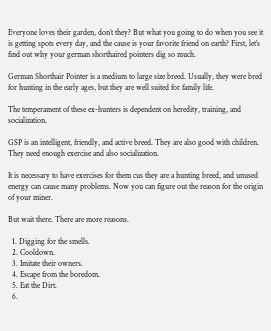Everyone loves their garden, don’t they? But what you going to do when you see it is getting spots every day, and the cause is your favorite friend on earth? First, let’s find out why your german shorthaired pointers dig so much.

German Shorthair Pointer is a medium to large size breed. Usually, they were bred for hunting in the early ages, but they are well suited for family life.

The temperament of these ex-hunters is dependent on heredity, training, and socialization.

GSP is an intelligent, friendly, and active breed. They are also good with children. They need enough exercise and also socialization.

It is necessary to have exercises for them cus they are a hunting breed, and unused energy can cause many problems. Now you can figure out the reason for the origin of your miner.

But wait there. There are more reasons.

  1. Digging for the smells.
  2. Cooldown.
  3. Imitate their owners.
  4. Escape from the boredom.
  5. Eat the Dirt.
  6.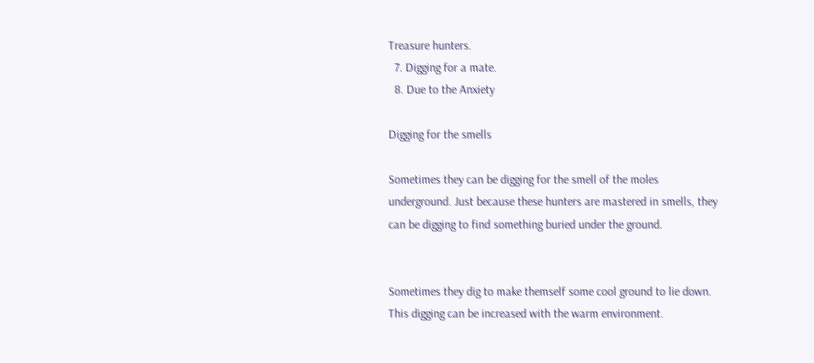Treasure hunters.
  7. Digging for a mate.
  8. Due to the Anxiety

Digging for the smells

Sometimes they can be digging for the smell of the moles underground. Just because these hunters are mastered in smells, they can be digging to find something buried under the ground.


Sometimes they dig to make themself some cool ground to lie down. This digging can be increased with the warm environment.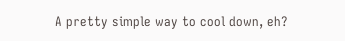A pretty simple way to cool down, eh?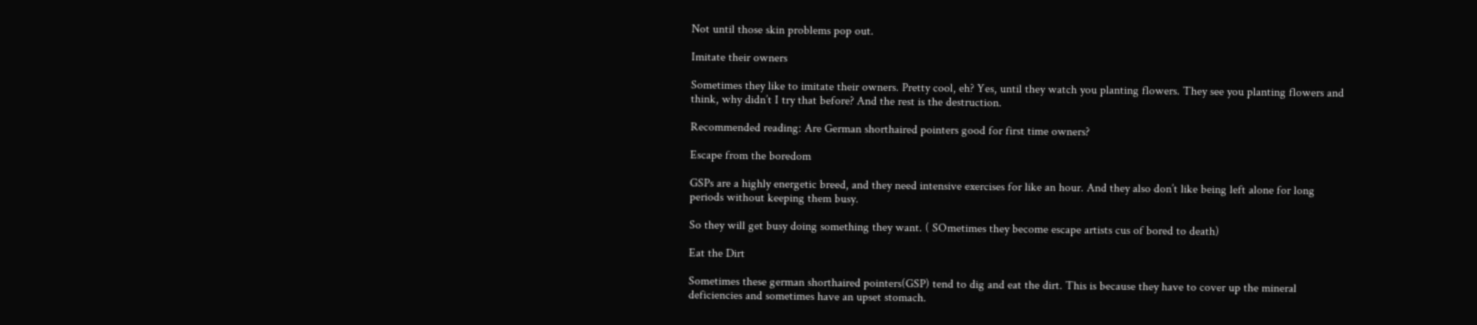Not until those skin problems pop out.

Imitate their owners

Sometimes they like to imitate their owners. Pretty cool, eh? Yes, until they watch you planting flowers. They see you planting flowers and think, why didn’t I try that before? And the rest is the destruction.

Recommended reading: Are German shorthaired pointers good for first time owners?

Escape from the boredom

GSPs are a highly energetic breed, and they need intensive exercises for like an hour. And they also don’t like being left alone for long periods without keeping them busy.

So they will get busy doing something they want. ( SOmetimes they become escape artists cus of bored to death)

Eat the Dirt

Sometimes these german shorthaired pointers(GSP) tend to dig and eat the dirt. This is because they have to cover up the mineral deficiencies and sometimes have an upset stomach.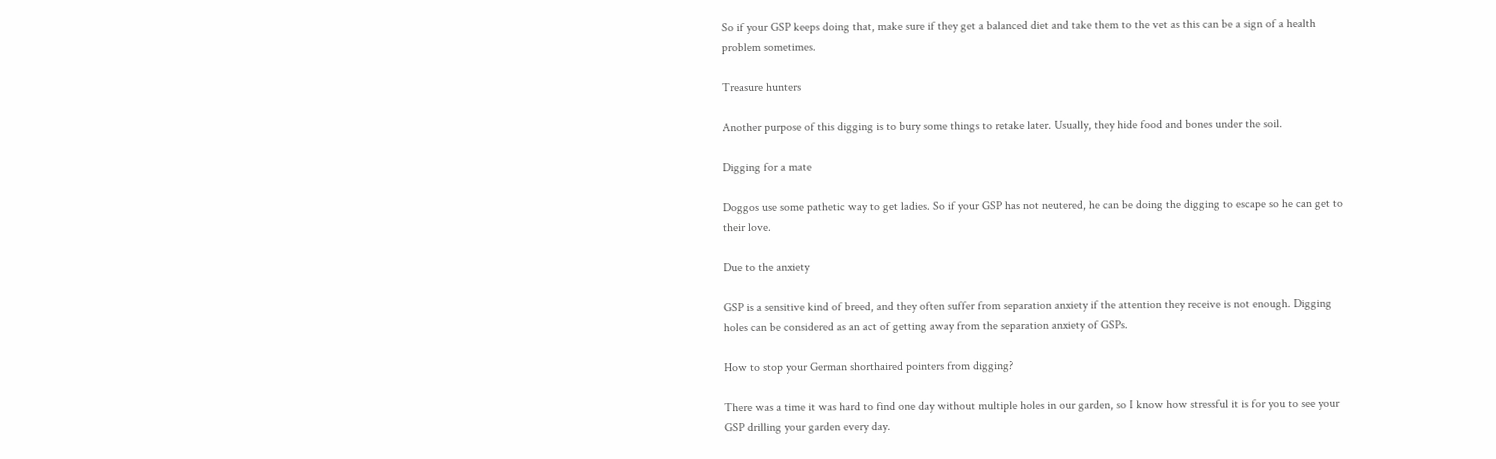So if your GSP keeps doing that, make sure if they get a balanced diet and take them to the vet as this can be a sign of a health problem sometimes.

Treasure hunters

Another purpose of this digging is to bury some things to retake later. Usually, they hide food and bones under the soil.

Digging for a mate

Doggos use some pathetic way to get ladies. So if your GSP has not neutered, he can be doing the digging to escape so he can get to their love.

Due to the anxiety

GSP is a sensitive kind of breed, and they often suffer from separation anxiety if the attention they receive is not enough. Digging holes can be considered as an act of getting away from the separation anxiety of GSPs.

How to stop your German shorthaired pointers from digging?

There was a time it was hard to find one day without multiple holes in our garden, so I know how stressful it is for you to see your GSP drilling your garden every day.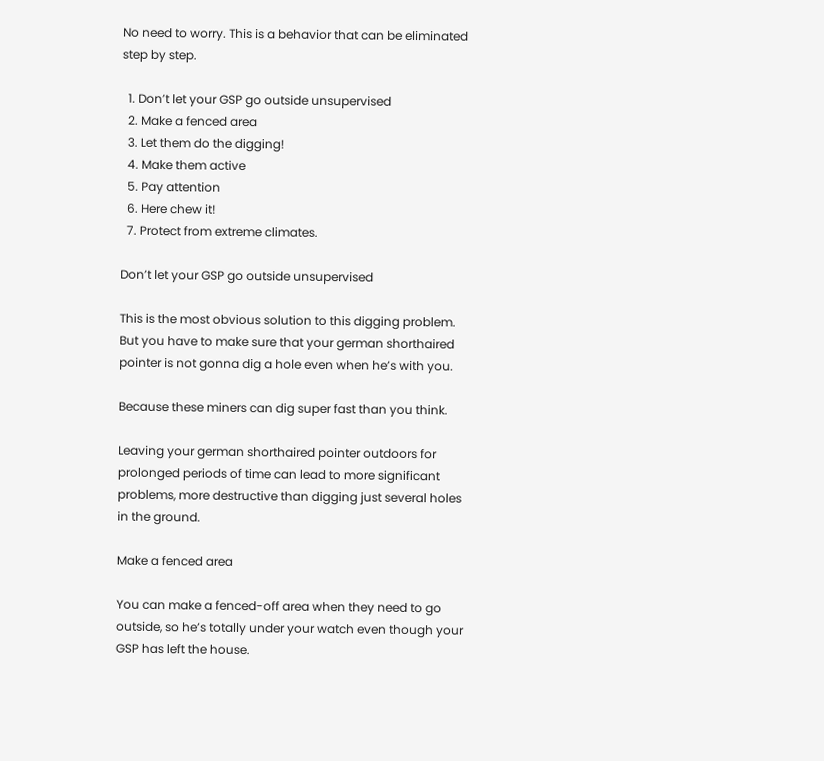No need to worry. This is a behavior that can be eliminated step by step.

  1. Don’t let your GSP go outside unsupervised
  2. Make a fenced area
  3. Let them do the digging!
  4. Make them active
  5. Pay attention
  6. Here chew it!
  7. Protect from extreme climates.

Don’t let your GSP go outside unsupervised

This is the most obvious solution to this digging problem. But you have to make sure that your german shorthaired pointer is not gonna dig a hole even when he’s with you.

Because these miners can dig super fast than you think.

Leaving your german shorthaired pointer outdoors for prolonged periods of time can lead to more significant problems, more destructive than digging just several holes in the ground.

Make a fenced area

You can make a fenced-off area when they need to go outside, so he’s totally under your watch even though your GSP has left the house.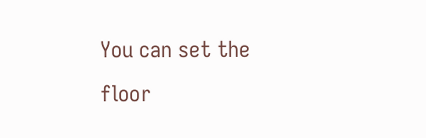You can set the floor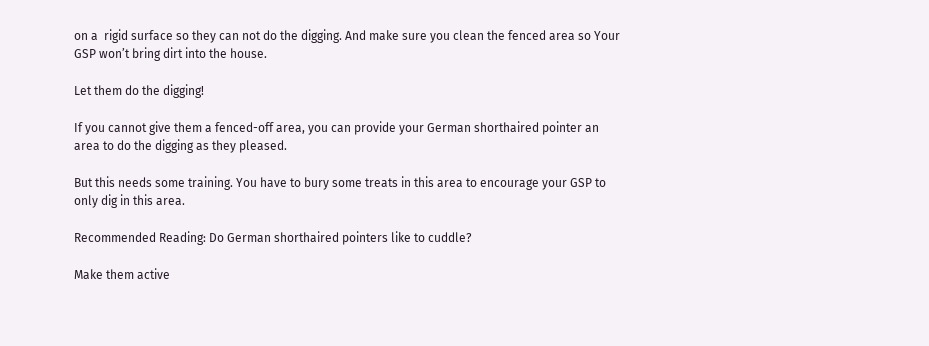on a  rigid surface so they can not do the digging. And make sure you clean the fenced area so Your GSP won’t bring dirt into the house.

Let them do the digging!

If you cannot give them a fenced-off area, you can provide your German shorthaired pointer an area to do the digging as they pleased.

But this needs some training. You have to bury some treats in this area to encourage your GSP to only dig in this area.

Recommended Reading: Do German shorthaired pointers like to cuddle?

Make them active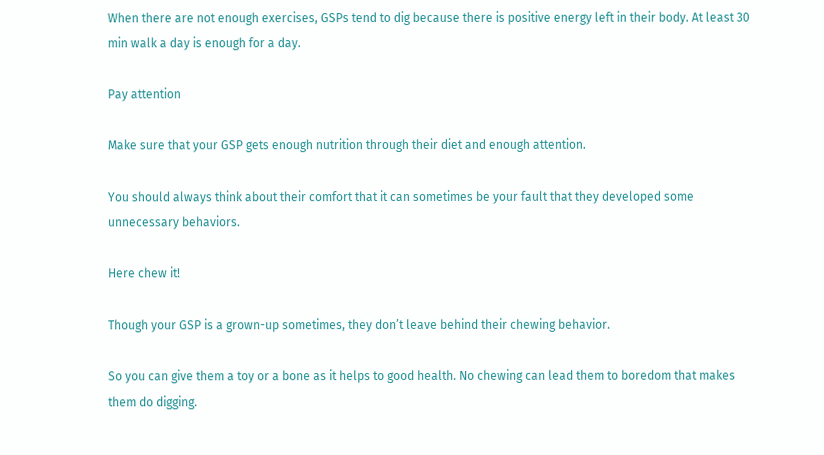When there are not enough exercises, GSPs tend to dig because there is positive energy left in their body. At least 30 min walk a day is enough for a day.

Pay attention

Make sure that your GSP gets enough nutrition through their diet and enough attention.

You should always think about their comfort that it can sometimes be your fault that they developed some unnecessary behaviors.

Here chew it!

Though your GSP is a grown-up sometimes, they don’t leave behind their chewing behavior.

So you can give them a toy or a bone as it helps to good health. No chewing can lead them to boredom that makes them do digging.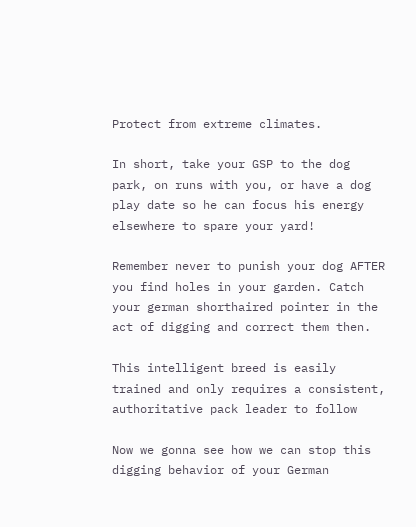Protect from extreme climates.

In short, take your GSP to the dog park, on runs with you, or have a dog play date so he can focus his energy elsewhere to spare your yard!

Remember never to punish your dog AFTER you find holes in your garden. Catch your german shorthaired pointer in the act of digging and correct them then.

This intelligent breed is easily trained and only requires a consistent, authoritative pack leader to follow

Now we gonna see how we can stop this digging behavior of your German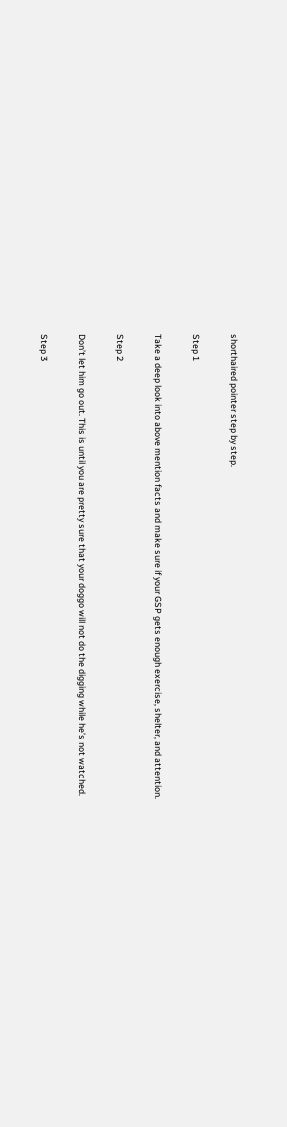shorthaired pointer step by step.

Step 1

Take a deep look into above mention facts and make sure if your GSP gets enough exercise, shelter, and attention.

Step 2

Don’t let him go out. This is until you are pretty sure that your doggo will not do the digging while he’s not watched.

Step 3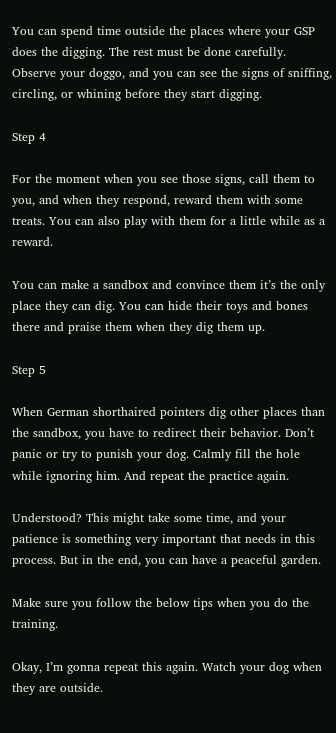You can spend time outside the places where your GSP does the digging. The rest must be done carefully. Observe your doggo, and you can see the signs of sniffing, circling, or whining before they start digging.

Step 4

For the moment when you see those signs, call them to you, and when they respond, reward them with some treats. You can also play with them for a little while as a reward.

You can make a sandbox and convince them it’s the only place they can dig. You can hide their toys and bones there and praise them when they dig them up.

Step 5

When German shorthaired pointers dig other places than the sandbox, you have to redirect their behavior. Don’t panic or try to punish your dog. Calmly fill the hole while ignoring him. And repeat the practice again.

Understood? This might take some time, and your patience is something very important that needs in this process. But in the end, you can have a peaceful garden.

Make sure you follow the below tips when you do the training.

Okay, I’m gonna repeat this again. Watch your dog when they are outside.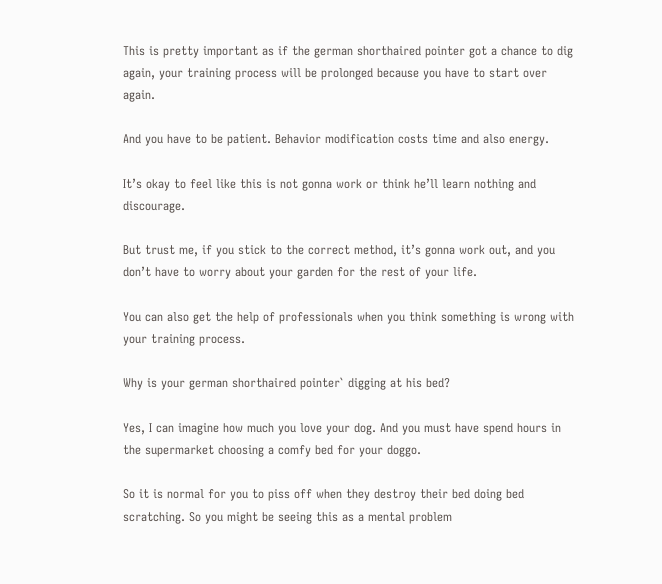This is pretty important as if the german shorthaired pointer got a chance to dig again, your training process will be prolonged because you have to start over again.

And you have to be patient. Behavior modification costs time and also energy.

It’s okay to feel like this is not gonna work or think he’ll learn nothing and discourage.

But trust me, if you stick to the correct method, it’s gonna work out, and you don’t have to worry about your garden for the rest of your life.

You can also get the help of professionals when you think something is wrong with your training process.

Why is your german shorthaired pointer` digging at his bed?

Yes, I can imagine how much you love your dog. And you must have spend hours in the supermarket choosing a comfy bed for your doggo.

So it is normal for you to piss off when they destroy their bed doing bed scratching. So you might be seeing this as a mental problem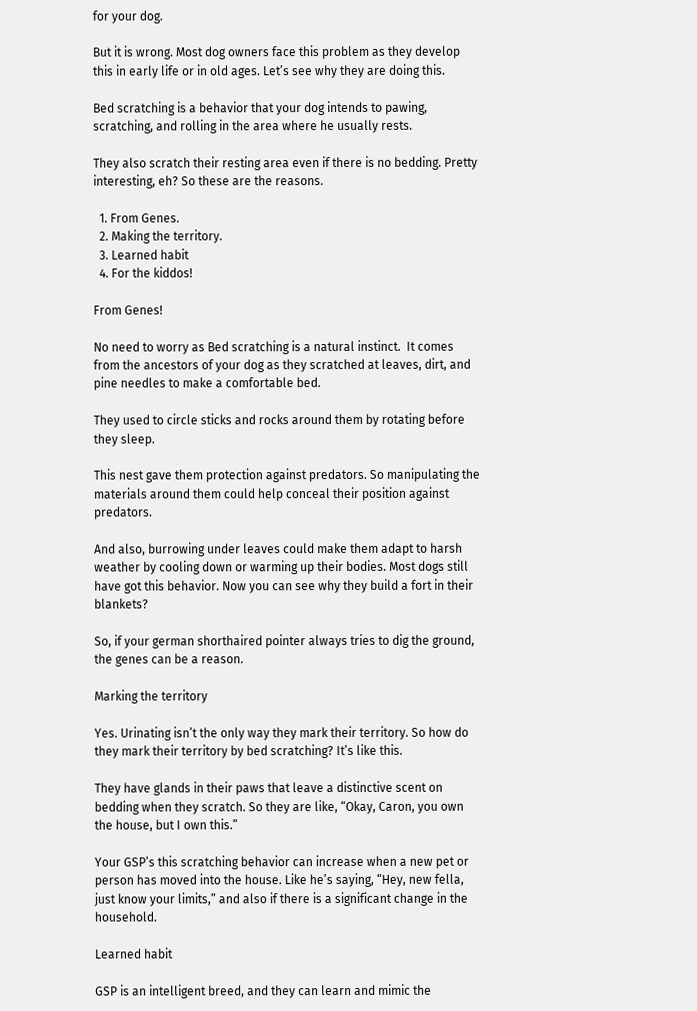for your dog.

But it is wrong. Most dog owners face this problem as they develop this in early life or in old ages. Let’s see why they are doing this.

Bed scratching is a behavior that your dog intends to pawing, scratching, and rolling in the area where he usually rests.

They also scratch their resting area even if there is no bedding. Pretty interesting, eh? So these are the reasons.

  1. From Genes.
  2. Making the territory.
  3. Learned habit
  4. For the kiddos!

From Genes!

No need to worry as Bed scratching is a natural instinct.  It comes from the ancestors of your dog as they scratched at leaves, dirt, and pine needles to make a comfortable bed.

They used to circle sticks and rocks around them by rotating before they sleep.

This nest gave them protection against predators. So manipulating the materials around them could help conceal their position against predators.

And also, burrowing under leaves could make them adapt to harsh weather by cooling down or warming up their bodies. Most dogs still have got this behavior. Now you can see why they build a fort in their blankets?

So, if your german shorthaired pointer always tries to dig the ground, the genes can be a reason.

Marking the territory

Yes. Urinating isn’t the only way they mark their territory. So how do they mark their territory by bed scratching? It’s like this.

They have glands in their paws that leave a distinctive scent on bedding when they scratch. So they are like, “Okay, Caron, you own the house, but I own this.”

Your GSP’s this scratching behavior can increase when a new pet or person has moved into the house. Like he’s saying, “Hey, new fella, just know your limits,” and also if there is a significant change in the household.

Learned habit

GSP is an intelligent breed, and they can learn and mimic the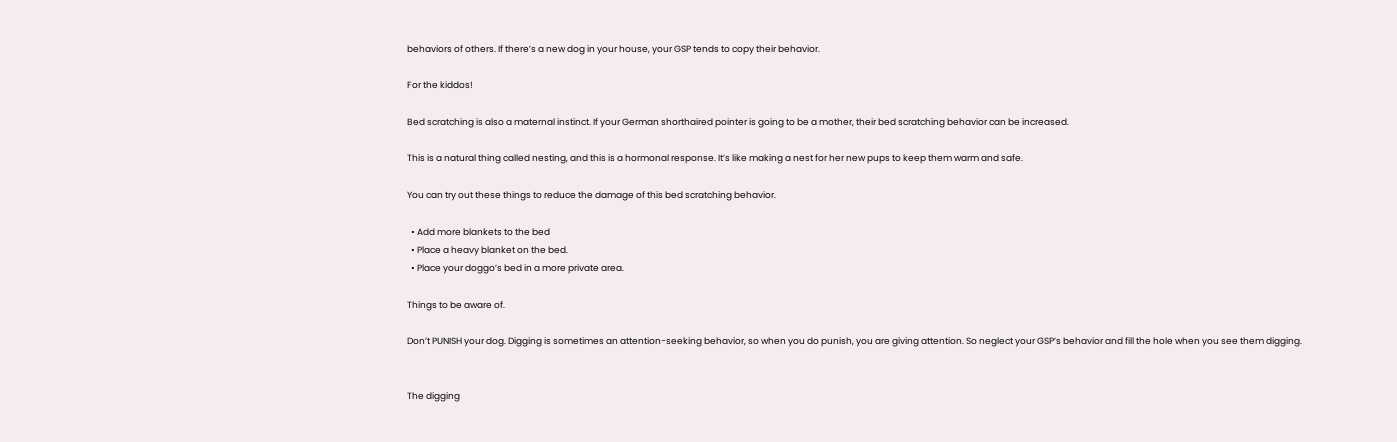behaviors of others. If there’s a new dog in your house, your GSP tends to copy their behavior.

For the kiddos!

Bed scratching is also a maternal instinct. If your German shorthaired pointer is going to be a mother, their bed scratching behavior can be increased.

This is a natural thing called nesting, and this is a hormonal response. It’s like making a nest for her new pups to keep them warm and safe.

You can try out these things to reduce the damage of this bed scratching behavior.

  • Add more blankets to the bed
  • Place a heavy blanket on the bed.
  • Place your doggo’s bed in a more private area.

Things to be aware of.

Don’t PUNISH your dog. Digging is sometimes an attention-seeking behavior, so when you do punish, you are giving attention. So neglect your GSP’s behavior and fill the hole when you see them digging.


The digging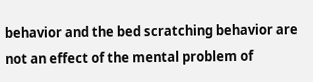behavior and the bed scratching behavior are not an effect of the mental problem of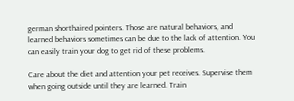german shorthaired pointers. Those are natural behaviors, and learned behaviors sometimes can be due to the lack of attention. You can easily train your dog to get rid of these problems.

Care about the diet and attention your pet receives. Supervise them when going outside until they are learned. Train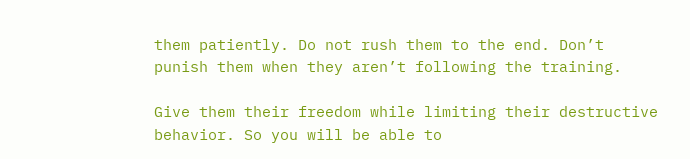them patiently. Do not rush them to the end. Don’t punish them when they aren’t following the training.

Give them their freedom while limiting their destructive behavior. So you will be able to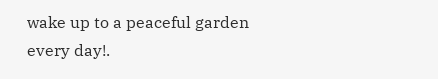wake up to a peaceful garden every day!.